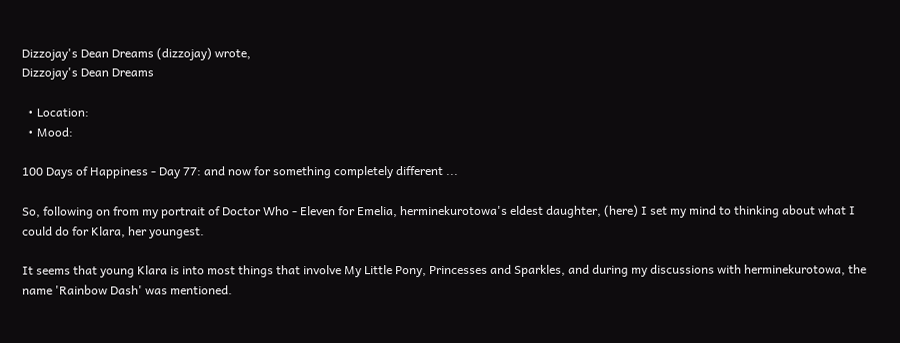Dizzojay's Dean Dreams (dizzojay) wrote,
Dizzojay's Dean Dreams

  • Location:
  • Mood:

100 Days of Happiness - Day 77: and now for something completely different ...

So, following on from my portrait of Doctor Who - Eleven for Emelia, herminekurotowa's eldest daughter, (here) I set my mind to thinking about what I could do for Klara, her youngest.

It seems that young Klara is into most things that involve My Little Pony, Princesses and Sparkles, and during my discussions with herminekurotowa, the name 'Rainbow Dash' was mentioned.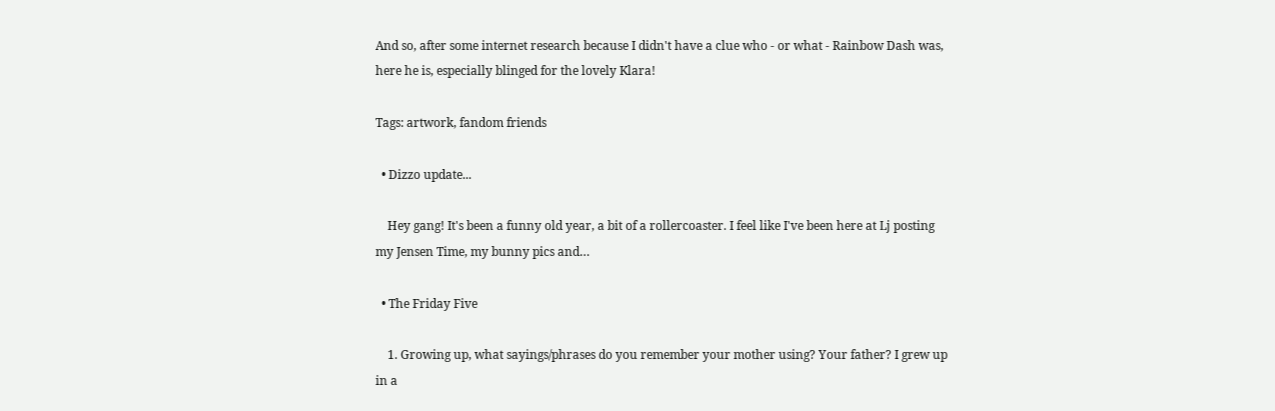And so, after some internet research because I didn't have a clue who - or what - Rainbow Dash was, here he is, especially blinged for the lovely Klara!

Tags: artwork, fandom friends

  • Dizzo update...

    Hey gang! It's been a funny old year, a bit of a rollercoaster. I feel like I've been here at Lj posting my Jensen Time, my bunny pics and…

  • The Friday Five

    1. Growing up, what sayings/phrases do you remember your mother using? Your father? I grew up in a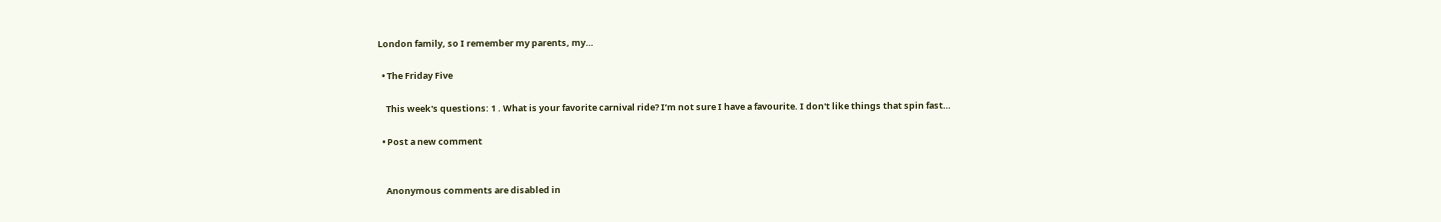London family, so I remember my parents, my…

  • The Friday Five

    This week's questions: 1 . What is your favorite carnival ride? I’m not sure I have a favourite. I don't like things that spin fast…

  • Post a new comment


    Anonymous comments are disabled in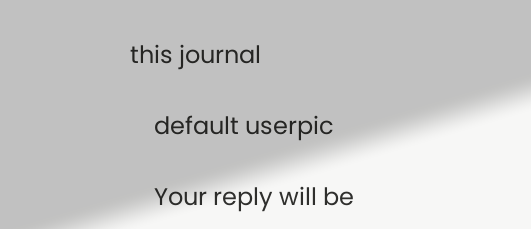this journal

    default userpic

    Your reply will be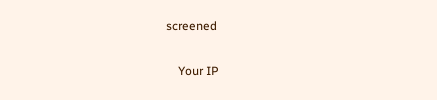screened

    Your IP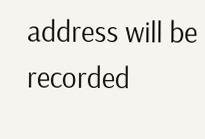address will be recorded